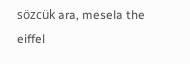sözcük ara, mesela the eiffel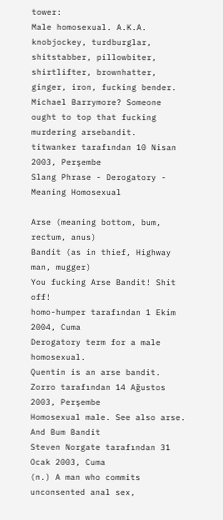tower:
Male homosexual. A.K.A. knobjockey, turdburglar, shitstabber, pillowbiter, shirtlifter, brownhatter, ginger, iron, fucking bender.
Michael Barrymore? Someone ought to top that fucking murdering arsebandit.
titwanker tarafından 10 Nisan 2003, Perşembe
Slang Phrase - Derogatory - Meaning Homosexual

Arse (meaning bottom, bum, rectum, anus)
Bandit (as in thief, Highway man, mugger)
You fucking Arse Bandit! Shit off!
homo-humper tarafından 1 Ekim 2004, Cuma
Derogatory term for a male homosexual.
Quentin is an arse bandit.
Zorro tarafından 14 Ağustos 2003, Perşembe
Homosexual male. See also arse. And Bum Bandit
Steven Norgate tarafından 31 Ocak 2003, Cuma
(n.) A man who commits unconsented anal sex,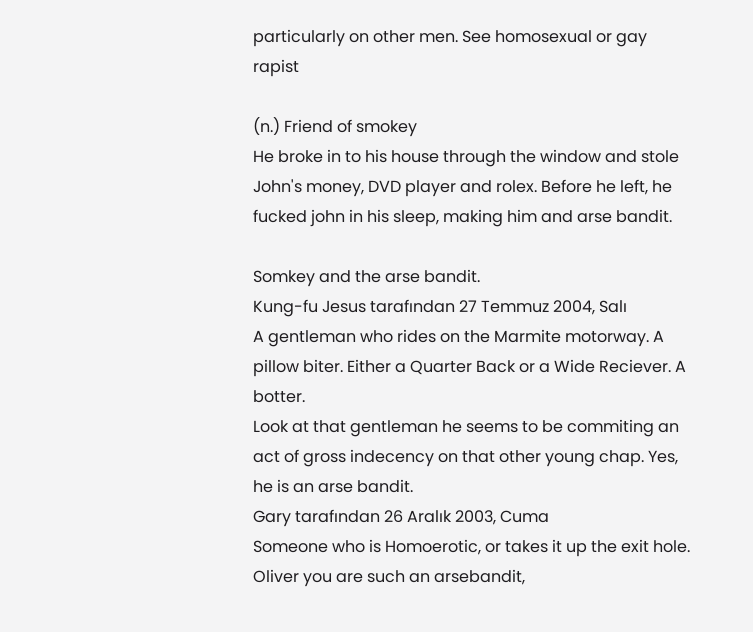particularly on other men. See homosexual or gay rapist

(n.) Friend of smokey
He broke in to his house through the window and stole John's money, DVD player and rolex. Before he left, he fucked john in his sleep, making him and arse bandit.

Somkey and the arse bandit.
Kung-fu Jesus tarafından 27 Temmuz 2004, Salı
A gentleman who rides on the Marmite motorway. A pillow biter. Either a Quarter Back or a Wide Reciever. A botter.
Look at that gentleman he seems to be commiting an act of gross indecency on that other young chap. Yes, he is an arse bandit.
Gary tarafından 26 Aralık 2003, Cuma
Someone who is Homoerotic, or takes it up the exit hole.
Oliver you are such an arsebandit,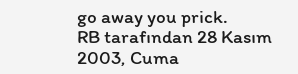go away you prick.
RB tarafından 28 Kasım 2003, Cuma